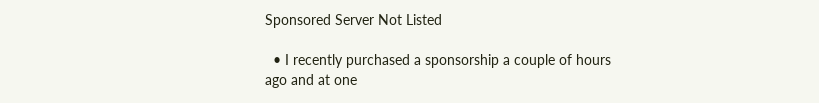Sponsored Server Not Listed

  • I recently purchased a sponsorship a couple of hours ago and at one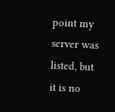point my server was listed, but it is no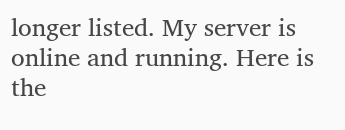longer listed. My server is online and running. Here is the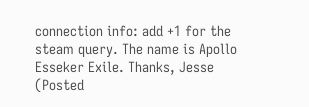connection info: add +1 for the steam query. The name is Apollo Esseker Exile. Thanks, Jesse (Posted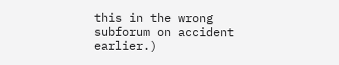this in the wrong subforum on accident earlier.)